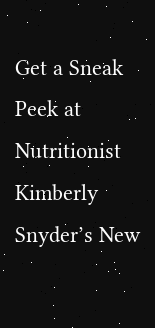Get a Sneak Peek at Nutritionist Kimberly Snyder’s New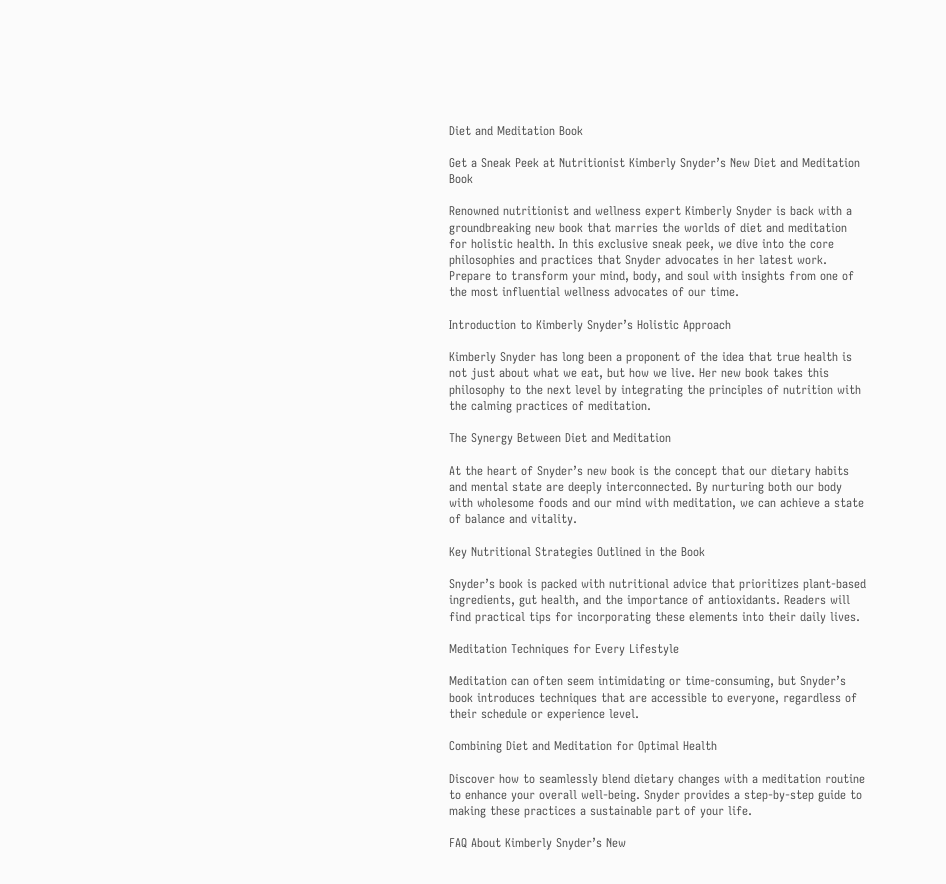Diet and Meditation Book

Get a Sneak Peek at Nutritionist Kimberly Snyder’s New Diet and Meditation Book

Renowned nutritionist and wellness expert Kimberly Snyder is back with a groundbreaking new book that marries the worlds of diet and meditation for holistic health. In this exclusive sneak peek, we dive into the core philosophies and practices that Snyder advocates in her latest work. Prepare to transform your mind, body, and soul with insights from one of the most influential wellness advocates of our time.

Introduction to Kimberly Snyder’s Holistic Approach

Kimberly Snyder has long been a proponent of the idea that true health is not just about what we eat, but how we live. Her new book takes this philosophy to the next level by integrating the principles of nutrition with the calming practices of meditation.

The Synergy Between Diet and Meditation

At the heart of Snyder’s new book is the concept that our dietary habits and mental state are deeply interconnected. By nurturing both our body with wholesome foods and our mind with meditation, we can achieve a state of balance and vitality.

Key Nutritional Strategies Outlined in the Book

Snyder’s book is packed with nutritional advice that prioritizes plant-based ingredients, gut health, and the importance of antioxidants. Readers will find practical tips for incorporating these elements into their daily lives.

Meditation Techniques for Every Lifestyle

Meditation can often seem intimidating or time-consuming, but Snyder’s book introduces techniques that are accessible to everyone, regardless of their schedule or experience level.

Combining Diet and Meditation for Optimal Health

Discover how to seamlessly blend dietary changes with a meditation routine to enhance your overall well-being. Snyder provides a step-by-step guide to making these practices a sustainable part of your life.

FAQ About Kimberly Snyder’s New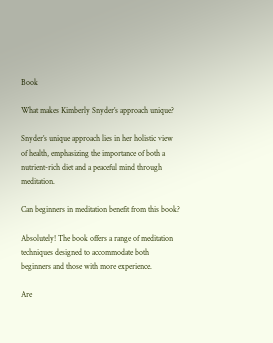Book

What makes Kimberly Snyder’s approach unique?

Snyder’s unique approach lies in her holistic view of health, emphasizing the importance of both a nutrient-rich diet and a peaceful mind through meditation.

Can beginners in meditation benefit from this book?

Absolutely! The book offers a range of meditation techniques designed to accommodate both beginners and those with more experience.

Are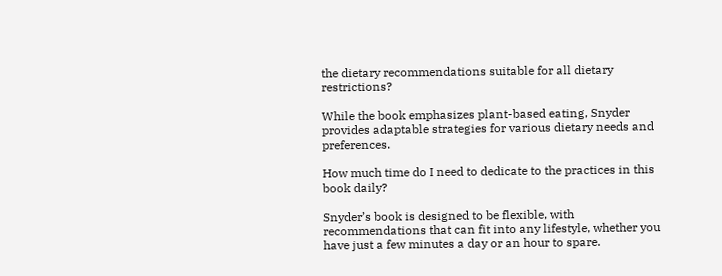the dietary recommendations suitable for all dietary restrictions?

While the book emphasizes plant-based eating, Snyder provides adaptable strategies for various dietary needs and preferences.

How much time do I need to dedicate to the practices in this book daily?

Snyder’s book is designed to be flexible, with recommendations that can fit into any lifestyle, whether you have just a few minutes a day or an hour to spare.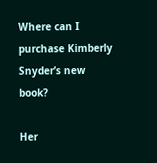Where can I purchase Kimberly Snyder’s new book?

Her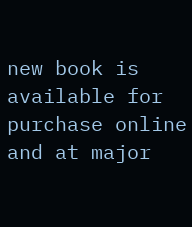new book is available for purchase online and at major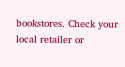bookstores. Check your local retailer or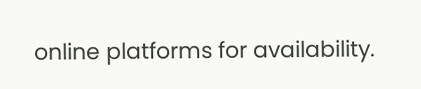online platforms for availability.